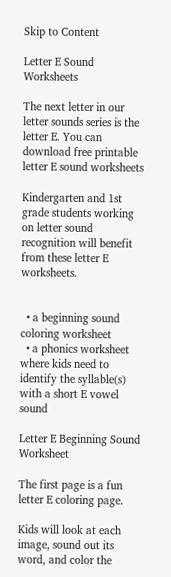Skip to Content

Letter E Sound Worksheets

The next letter in our letter sounds series is the letter E. You can download free printable letter E sound worksheets

Kindergarten and 1st grade students working on letter sound recognition will benefit from these letter E worksheets.


  • a beginning sound coloring worksheet
  • a phonics worksheet where kids need to identify the syllable(s) with a short E vowel sound

Letter E Beginning Sound Worksheet

The first page is a fun letter E coloring page.

Kids will look at each image, sound out its word, and color the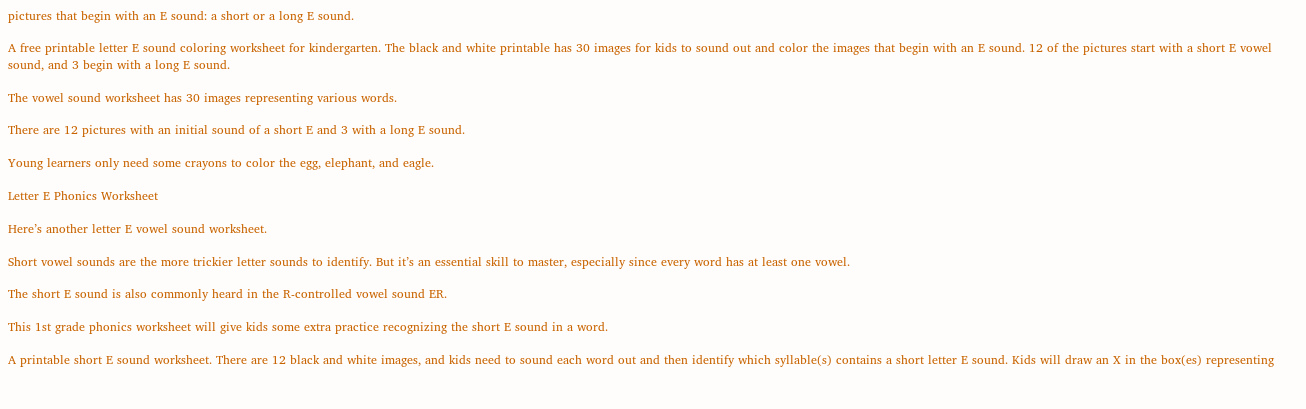pictures that begin with an E sound: a short or a long E sound.

A free printable letter E sound coloring worksheet for kindergarten. The black and white printable has 30 images for kids to sound out and color the images that begin with an E sound. 12 of the pictures start with a short E vowel sound, and 3 begin with a long E sound.

The vowel sound worksheet has 30 images representing various words.

There are 12 pictures with an initial sound of a short E and 3 with a long E sound.

Young learners only need some crayons to color the egg, elephant, and eagle.

Letter E Phonics Worksheet

Here’s another letter E vowel sound worksheet.

Short vowel sounds are the more trickier letter sounds to identify. But it’s an essential skill to master, especially since every word has at least one vowel.

The short E sound is also commonly heard in the R-controlled vowel sound ER.

This 1st grade phonics worksheet will give kids some extra practice recognizing the short E sound in a word.

A printable short E sound worksheet. There are 12 black and white images, and kids need to sound each word out and then identify which syllable(s) contains a short letter E sound. Kids will draw an X in the box(es) representing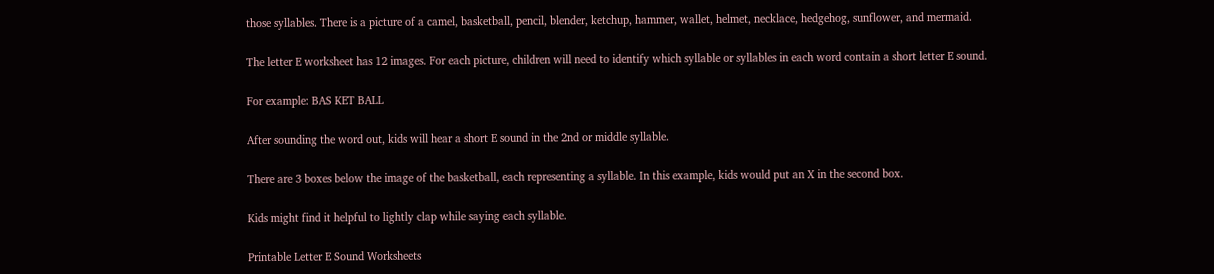those syllables. There is a picture of a camel, basketball, pencil, blender, ketchup, hammer, wallet, helmet, necklace, hedgehog, sunflower, and mermaid.

The letter E worksheet has 12 images. For each picture, children will need to identify which syllable or syllables in each word contain a short letter E sound.

For example: BAS KET BALL

After sounding the word out, kids will hear a short E sound in the 2nd or middle syllable.

There are 3 boxes below the image of the basketball, each representing a syllable. In this example, kids would put an X in the second box.

Kids might find it helpful to lightly clap while saying each syllable.

Printable Letter E Sound Worksheets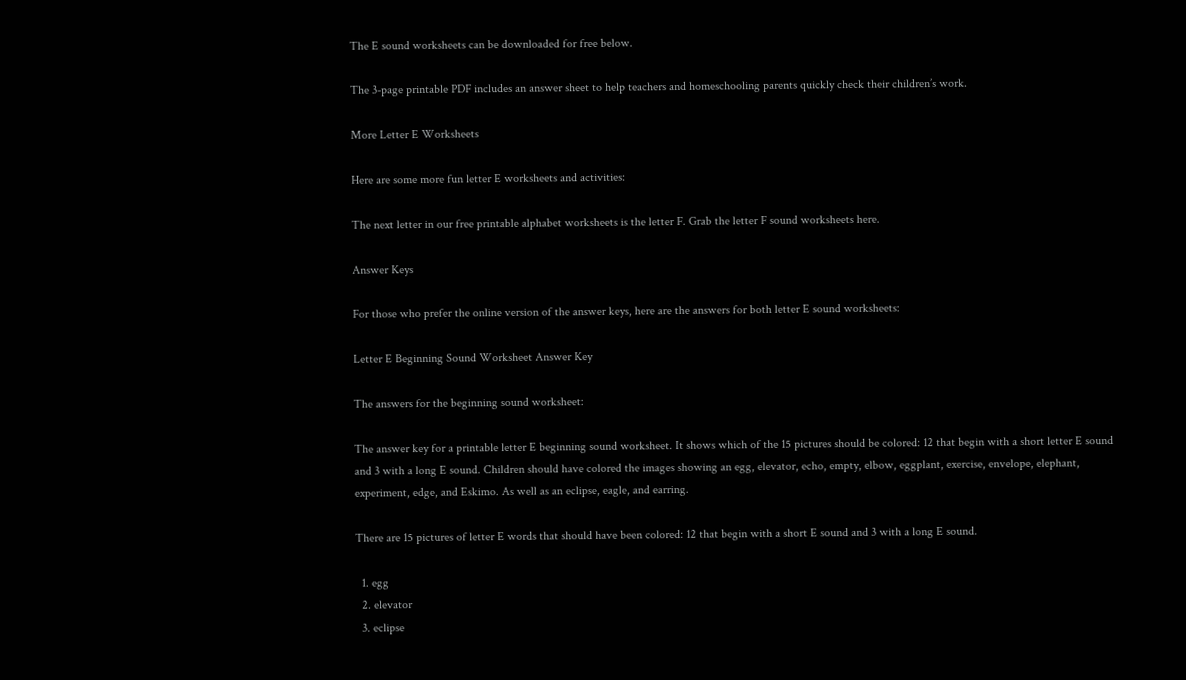The E sound worksheets can be downloaded for free below.

The 3-page printable PDF includes an answer sheet to help teachers and homeschooling parents quickly check their children’s work.

More Letter E Worksheets

Here are some more fun letter E worksheets and activities:

The next letter in our free printable alphabet worksheets is the letter F. Grab the letter F sound worksheets here.

Answer Keys

For those who prefer the online version of the answer keys, here are the answers for both letter E sound worksheets:

Letter E Beginning Sound Worksheet Answer Key

The answers for the beginning sound worksheet:

The answer key for a printable letter E beginning sound worksheet. It shows which of the 15 pictures should be colored: 12 that begin with a short letter E sound and 3 with a long E sound. Children should have colored the images showing an egg, elevator, echo, empty, elbow, eggplant, exercise, envelope, elephant, experiment, edge, and Eskimo. As well as an eclipse, eagle, and earring.

There are 15 pictures of letter E words that should have been colored: 12 that begin with a short E sound and 3 with a long E sound.

  1. egg
  2. elevator
  3. eclipse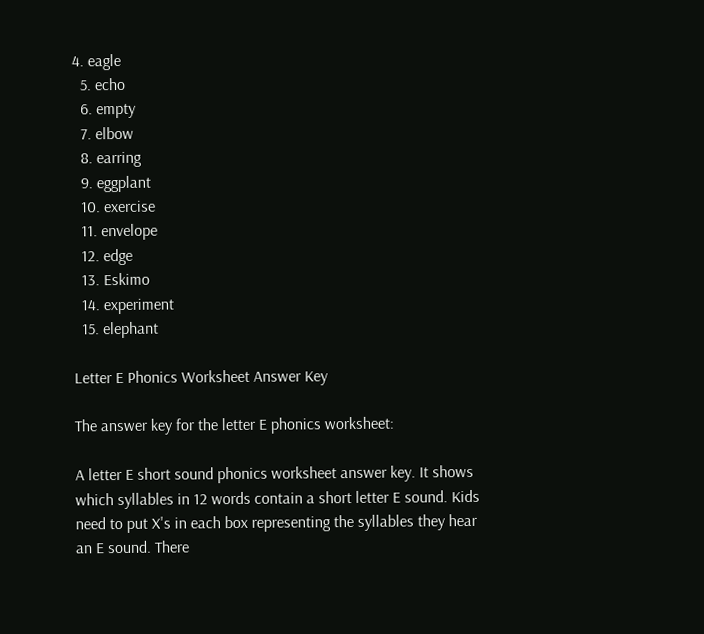4. eagle
  5. echo
  6. empty
  7. elbow
  8. earring
  9. eggplant
  10. exercise
  11. envelope
  12. edge
  13. Eskimo
  14. experiment
  15. elephant

Letter E Phonics Worksheet Answer Key

The answer key for the letter E phonics worksheet:

A letter E short sound phonics worksheet answer key. It shows which syllables in 12 words contain a short letter E sound. Kids need to put X's in each box representing the syllables they hear an E sound. There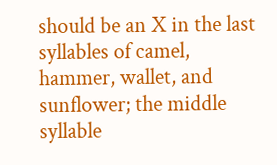should be an X in the last syllables of camel, hammer, wallet, and sunflower; the middle syllable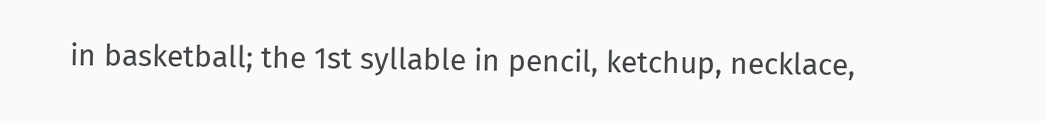in basketball; the 1st syllable in pencil, ketchup, necklace,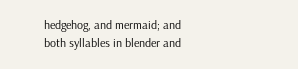hedgehog, and mermaid; and both syllables in blender and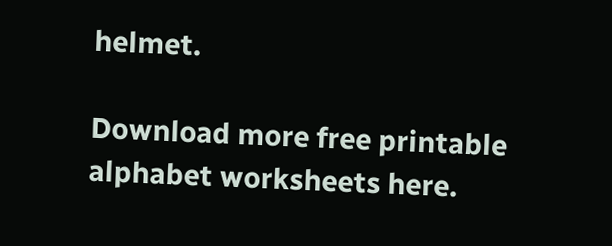helmet.

Download more free printable alphabet worksheets here.